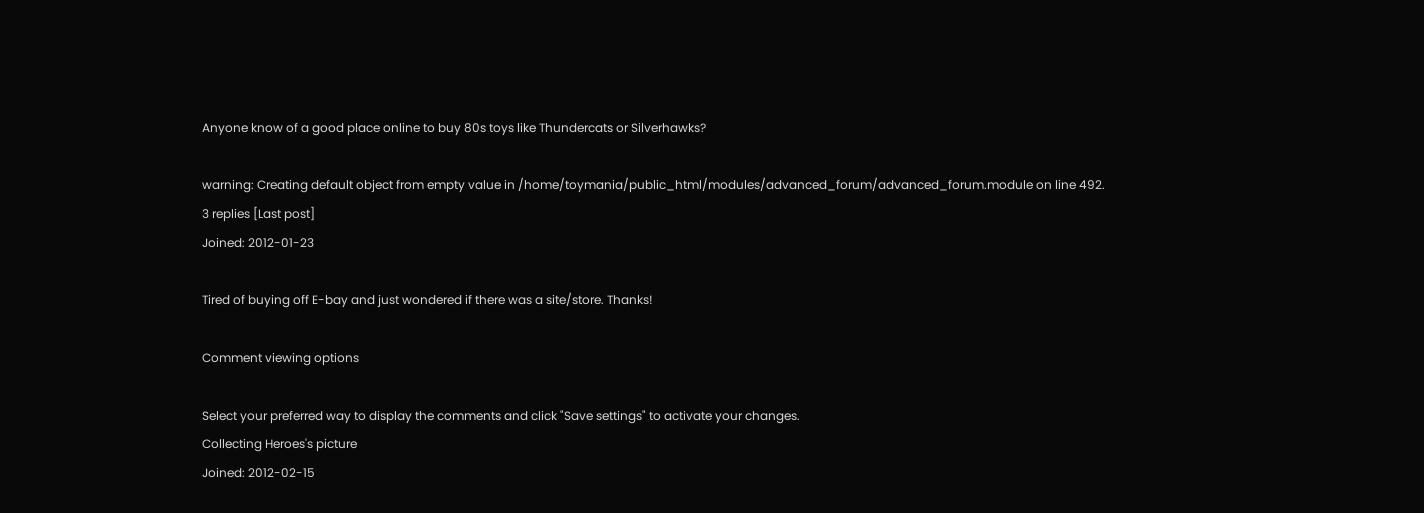Anyone know of a good place online to buy 80s toys like Thundercats or Silverhawks?

warning: Creating default object from empty value in /home/toymania/public_html/modules/advanced_forum/advanced_forum.module on line 492.
3 replies [Last post]
Joined: 2012-01-23

Tired of buying off E-bay and just wondered if there was a site/store. Thanks!

Comment viewing options

Select your preferred way to display the comments and click "Save settings" to activate your changes.
Collecting Heroes's picture
Joined: 2012-02-15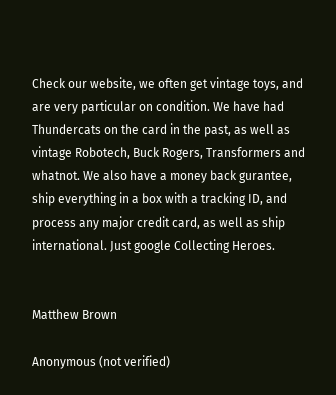Check our website, we often get vintage toys, and are very particular on condition. We have had Thundercats on the card in the past, as well as vintage Robotech, Buck Rogers, Transformers and whatnot. We also have a money back gurantee, ship everything in a box with a tracking ID, and process any major credit card, as well as ship international. Just google Collecting Heroes.


Matthew Brown

Anonymous (not verified)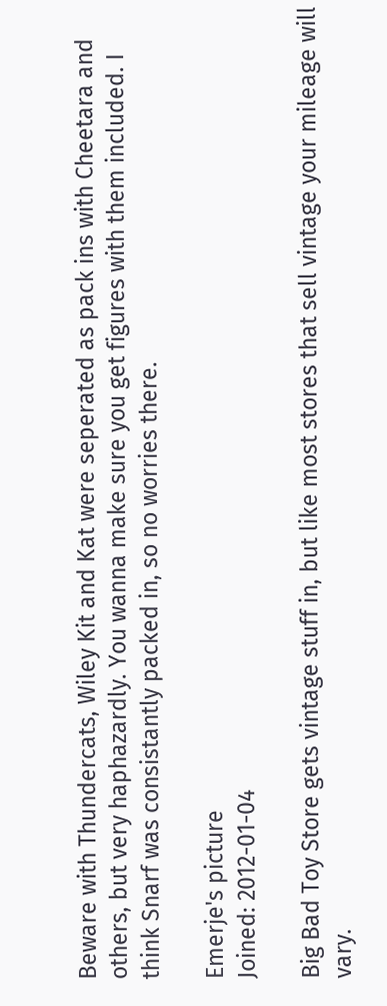Beware with Thundercats, Wiley Kit and Kat were seperated as pack ins with Cheetara and others, but very haphazardly. You wanna make sure you get figures with them included. I think Snarf was consistantly packed in, so no worries there.

Emerje's picture
Joined: 2012-01-04

Big Bad Toy Store gets vintage stuff in, but like most stores that sell vintage your mileage will vary.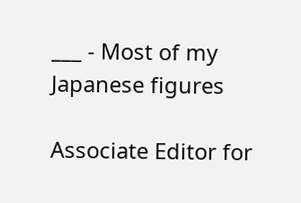___ - Most of my Japanese figures

Associate Editor for